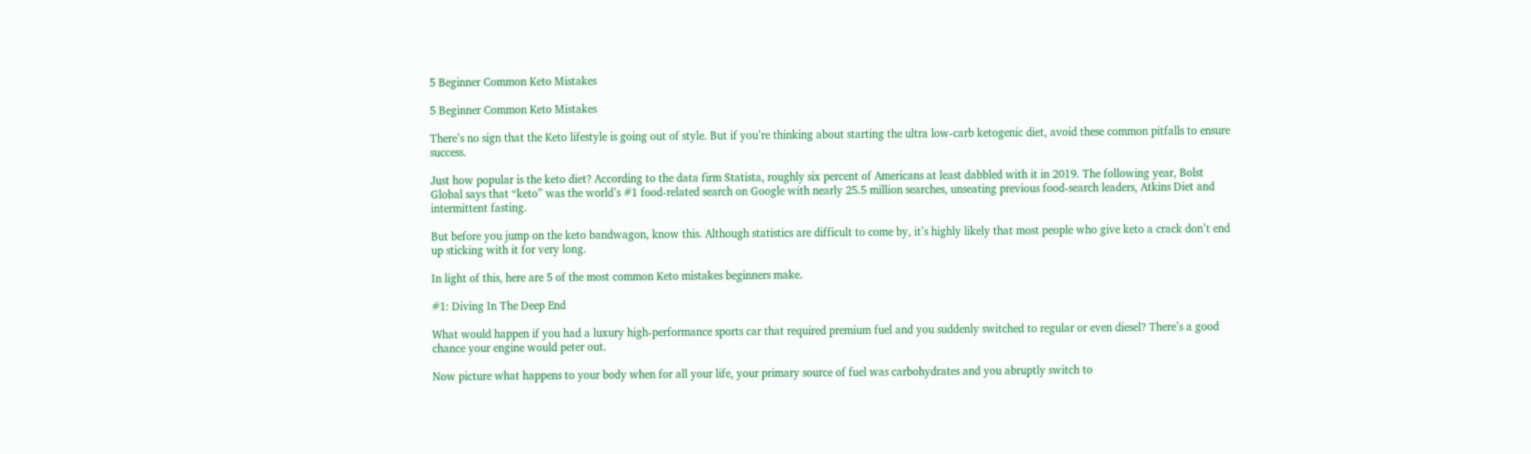5 Beginner Common Keto Mistakes

5 Beginner Common Keto Mistakes

There’s no sign that the Keto lifestyle is going out of style. But if you’re thinking about starting the ultra low-carb ketogenic diet, avoid these common pitfalls to ensure success.

Just how popular is the keto diet? According to the data firm Statista, roughly six percent of Americans at least dabbled with it in 2019. The following year, Bolst Global says that “keto” was the world’s #1 food-related search on Google with nearly 25.5 million searches, unseating previous food-search leaders, Atkins Diet and intermittent fasting.

But before you jump on the keto bandwagon, know this. Although statistics are difficult to come by, it’s highly likely that most people who give keto a crack don’t end up sticking with it for very long.

In light of this, here are 5 of the most common Keto mistakes beginners make.

#1: Diving In The Deep End

What would happen if you had a luxury high-performance sports car that required premium fuel and you suddenly switched to regular or even diesel? There’s a good chance your engine would peter out.

Now picture what happens to your body when for all your life, your primary source of fuel was carbohydrates and you abruptly switch to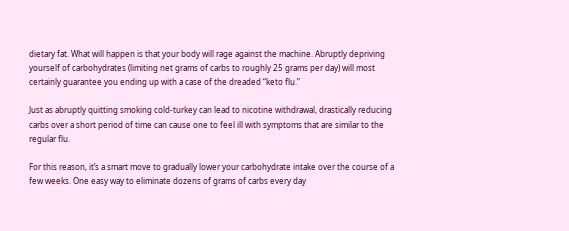dietary fat. What will happen is that your body will rage against the machine. Abruptly depriving yourself of carbohydrates (limiting net grams of carbs to roughly 25 grams per day) will most certainly guarantee you ending up with a case of the dreaded “keto flu.”

Just as abruptly quitting smoking cold-turkey can lead to nicotine withdrawal, drastically reducing carbs over a short period of time can cause one to feel ill with symptoms that are similar to the regular flu.

For this reason, it’s a smart move to gradually lower your carbohydrate intake over the course of a few weeks. One easy way to eliminate dozens of grams of carbs every day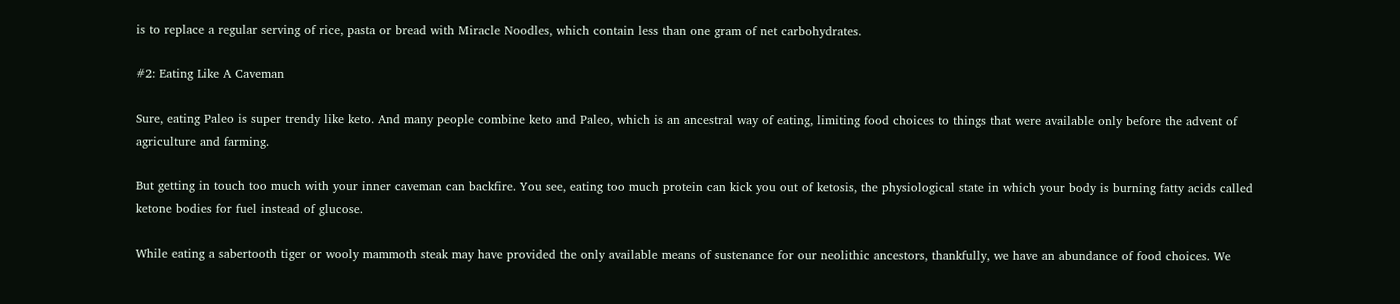is to replace a regular serving of rice, pasta or bread with Miracle Noodles, which contain less than one gram of net carbohydrates.

#2: Eating Like A Caveman

Sure, eating Paleo is super trendy like keto. And many people combine keto and Paleo, which is an ancestral way of eating, limiting food choices to things that were available only before the advent of agriculture and farming.

But getting in touch too much with your inner caveman can backfire. You see, eating too much protein can kick you out of ketosis, the physiological state in which your body is burning fatty acids called ketone bodies for fuel instead of glucose.

While eating a sabertooth tiger or wooly mammoth steak may have provided the only available means of sustenance for our neolithic ancestors, thankfully, we have an abundance of food choices. We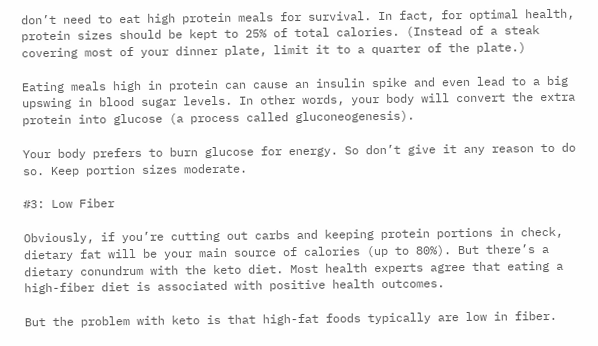don’t need to eat high protein meals for survival. In fact, for optimal health, protein sizes should be kept to 25% of total calories. (Instead of a steak covering most of your dinner plate, limit it to a quarter of the plate.)

Eating meals high in protein can cause an insulin spike and even lead to a big upswing in blood sugar levels. In other words, your body will convert the extra protein into glucose (a process called gluconeogenesis).

Your body prefers to burn glucose for energy. So don’t give it any reason to do so. Keep portion sizes moderate.

#3: Low Fiber

Obviously, if you’re cutting out carbs and keeping protein portions in check, dietary fat will be your main source of calories (up to 80%). But there’s a dietary conundrum with the keto diet. Most health experts agree that eating a high-fiber diet is associated with positive health outcomes.

But the problem with keto is that high-fat foods typically are low in fiber.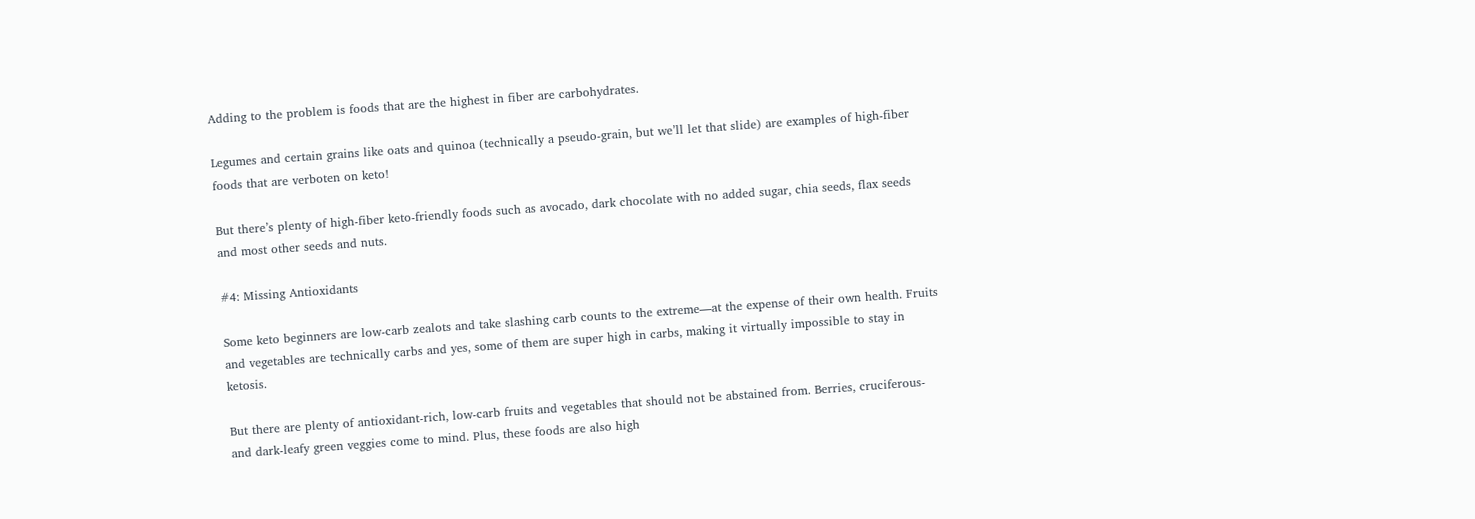Adding to the problem is foods that are the highest in fiber are carbohydrates.

Legumes and certain grains like oats and quinoa (technically a pseudo-grain, but we’ll let that slide) are examples of high-fiber foods that are verboten on keto!

But there’s plenty of high-fiber keto-friendly foods such as avocado, dark chocolate with no added sugar, chia seeds, flax seeds and most other seeds and nuts.

#4: Missing Antioxidants

Some keto beginners are low-carb zealots and take slashing carb counts to the extreme—at the expense of their own health. Fruits and vegetables are technically carbs and yes, some of them are super high in carbs, making it virtually impossible to stay in ketosis.

But there are plenty of antioxidant-rich, low-carb fruits and vegetables that should not be abstained from. Berries, cruciferous- and dark-leafy green veggies come to mind. Plus, these foods are also high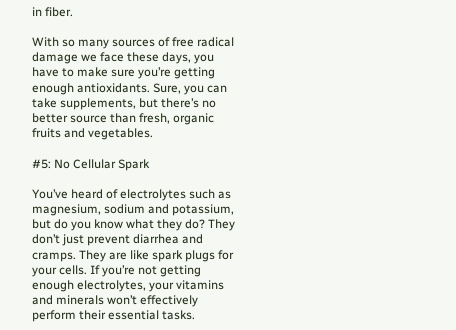in fiber.

With so many sources of free radical damage we face these days, you have to make sure you’re getting enough antioxidants. Sure, you can take supplements, but there’s no better source than fresh, organic fruits and vegetables.

#5: No Cellular Spark

You’ve heard of electrolytes such as magnesium, sodium and potassium, but do you know what they do? They don’t just prevent diarrhea and cramps. They are like spark plugs for your cells. If you’re not getting enough electrolytes, your vitamins and minerals won’t effectively perform their essential tasks.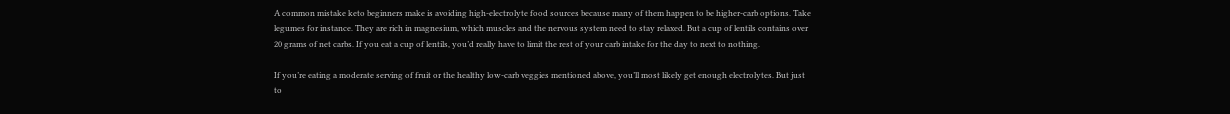A common mistake keto beginners make is avoiding high-electrolyte food sources because many of them happen to be higher-carb options. Take legumes for instance. They are rich in magnesium, which muscles and the nervous system need to stay relaxed. But a cup of lentils contains over 20 grams of net carbs. If you eat a cup of lentils, you’d really have to limit the rest of your carb intake for the day to next to nothing.

If you’re eating a moderate serving of fruit or the healthy low-carb veggies mentioned above, you’ll most likely get enough electrolytes. But just to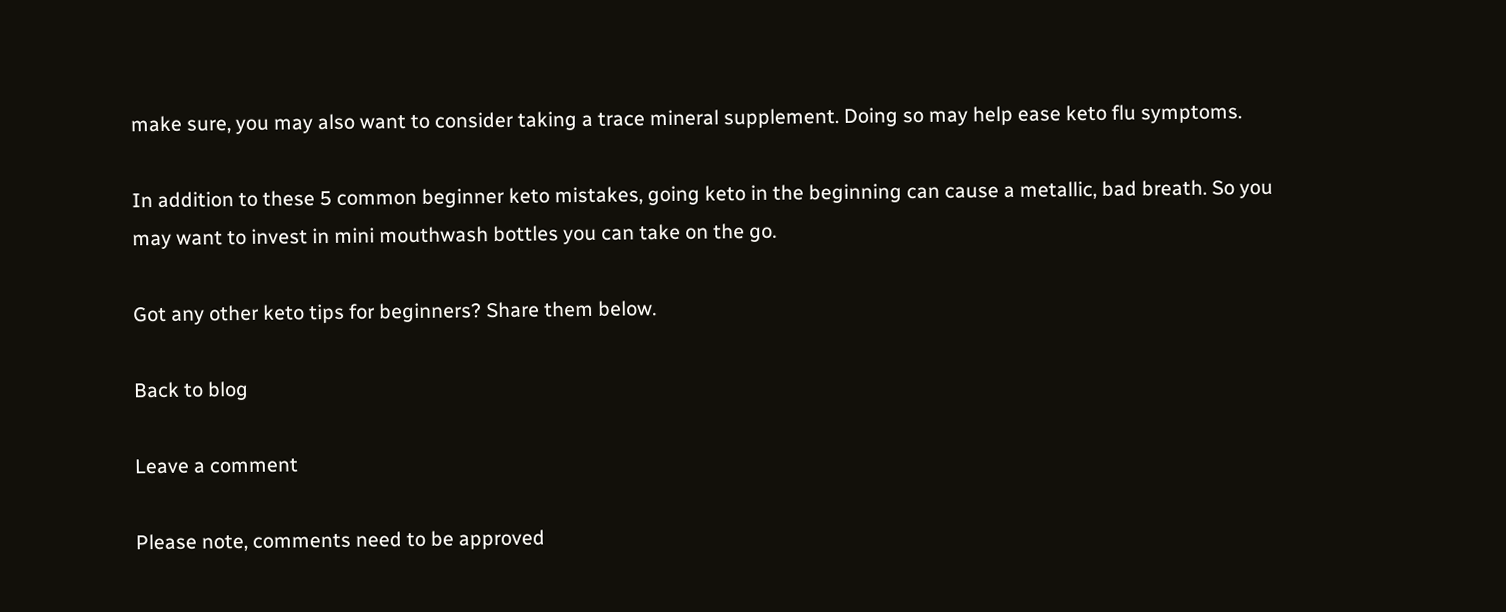make sure, you may also want to consider taking a trace mineral supplement. Doing so may help ease keto flu symptoms.

In addition to these 5 common beginner keto mistakes, going keto in the beginning can cause a metallic, bad breath. So you may want to invest in mini mouthwash bottles you can take on the go.

Got any other keto tips for beginners? Share them below.

Back to blog

Leave a comment

Please note, comments need to be approved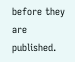before they are published.